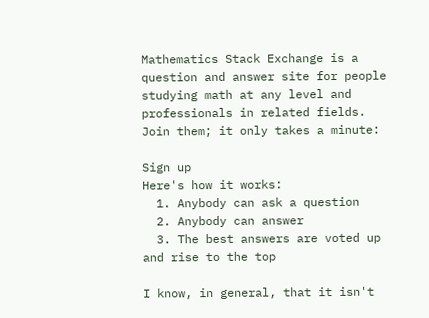Mathematics Stack Exchange is a question and answer site for people studying math at any level and professionals in related fields. Join them; it only takes a minute:

Sign up
Here's how it works:
  1. Anybody can ask a question
  2. Anybody can answer
  3. The best answers are voted up and rise to the top

I know, in general, that it isn't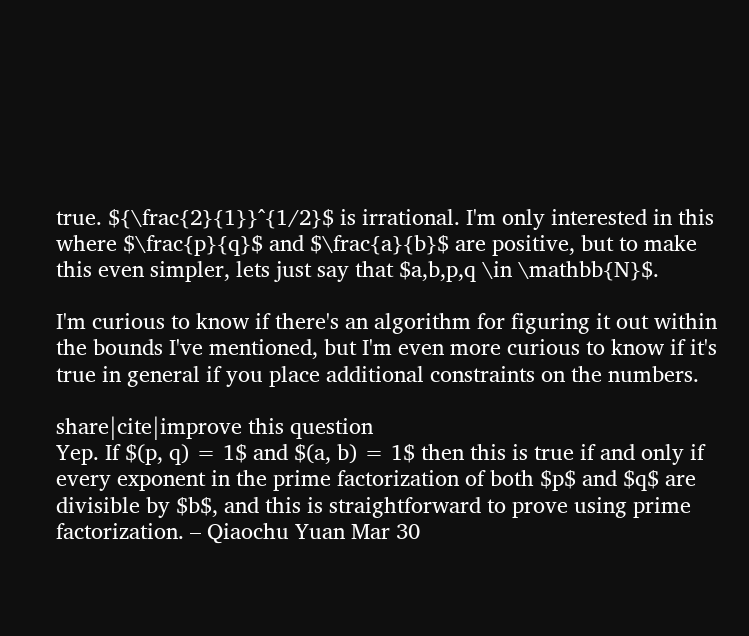true. ${\frac{2}{1}}^{1/2}$ is irrational. I'm only interested in this where $\frac{p}{q}$ and $\frac{a}{b}$ are positive, but to make this even simpler, lets just say that $a,b,p,q \in \mathbb{N}$.

I'm curious to know if there's an algorithm for figuring it out within the bounds I've mentioned, but I'm even more curious to know if it's true in general if you place additional constraints on the numbers.

share|cite|improve this question
Yep. If $(p, q) = 1$ and $(a, b) = 1$ then this is true if and only if every exponent in the prime factorization of both $p$ and $q$ are divisible by $b$, and this is straightforward to prove using prime factorization. – Qiaochu Yuan Mar 30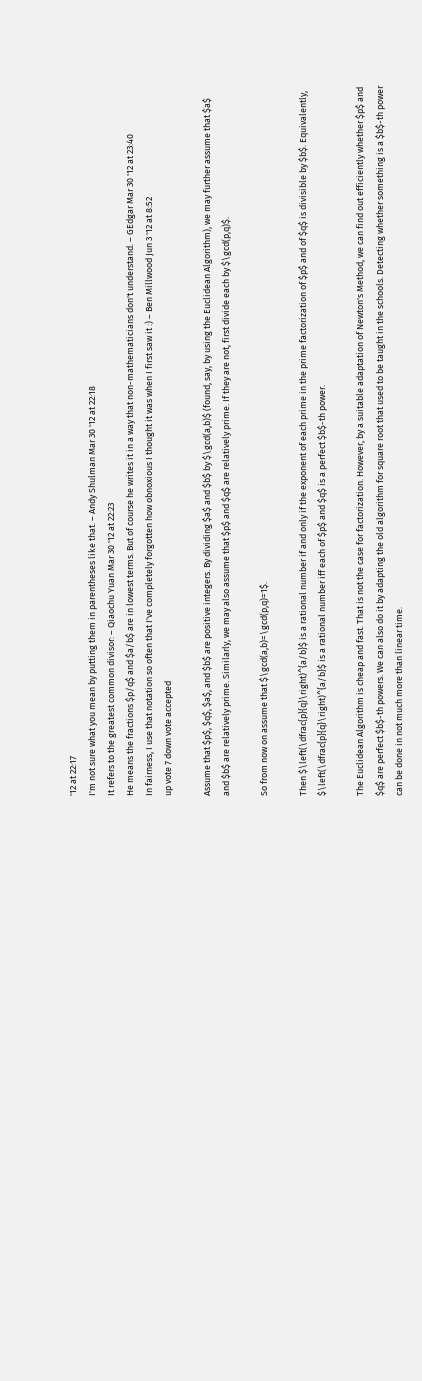'12 at 22:17
I'm not sure what you mean by putting them in parentheses like that. – Andy Shulman Mar 30 '12 at 22:18
It refers to the greatest common divisor: – Qiaochu Yuan Mar 30 '12 at 22:23
He means the fractions $p/q$ and $a/b$ are in lowest terms. But of course he writes it in a way that non-mathematicians don't understand. – GEdgar Mar 30 '12 at 23:40
In fairness, I use that notation so often that I've completely forgotten how obnoxious I thought it was when I first saw it :) – Ben Millwood Jun 3 '12 at 8:52
up vote 7 down vote accepted

Assume that $p$, $q$, $a$, and $b$ are positive integers. By dividing $a$ and $b$ by $\gcd(a,b)$ (found, say, by using the Euclidean Algorithm), we may further assume that $a$ and $b$ are relatively prime. Similarly, we may also assume that $p$ and $q$ are relatively prime. If they are not, first divide each by $\gcd(p,q)$.

So from now on assume that $\gcd(a,b)=\gcd(p,q)=1$.

Then $\left(\dfrac{p}{q}\right)^{a/b}$ is a rational number if and only if the exponent of each prime in the prime factorization of $p$ and of $q$ is divisible by $b$. Equivalently, $\left(\dfrac{p}{q}\right)^{a/b}$ is a rational number iff each of $p$ and $q$ is a perfect $b$-th power.

The Euclidean Algorithm is cheap and fast. That is not the case for factorization. However, by a suitable adaptation of Newton's Method, we can find out efficiently whether $p$ and $q$ are perfect $b$-th powers. We can also do it by adapting the old algorithm for square root that used to be taught in the schools. Detecting whether something is a $b$-th power can be done in not much more than linear time.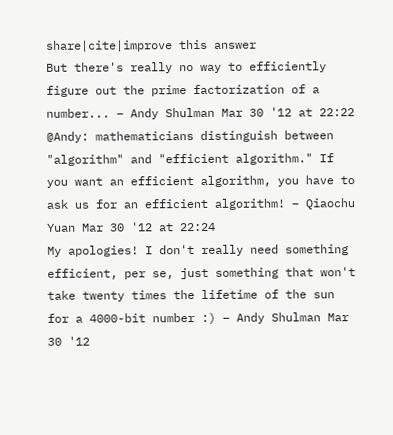share|cite|improve this answer
But there's really no way to efficiently figure out the prime factorization of a number... – Andy Shulman Mar 30 '12 at 22:22
@Andy: mathematicians distinguish between "algorithm" and "efficient algorithm." If you want an efficient algorithm, you have to ask us for an efficient algorithm! – Qiaochu Yuan Mar 30 '12 at 22:24
My apologies! I don't really need something efficient, per se, just something that won't take twenty times the lifetime of the sun for a 4000-bit number :) – Andy Shulman Mar 30 '12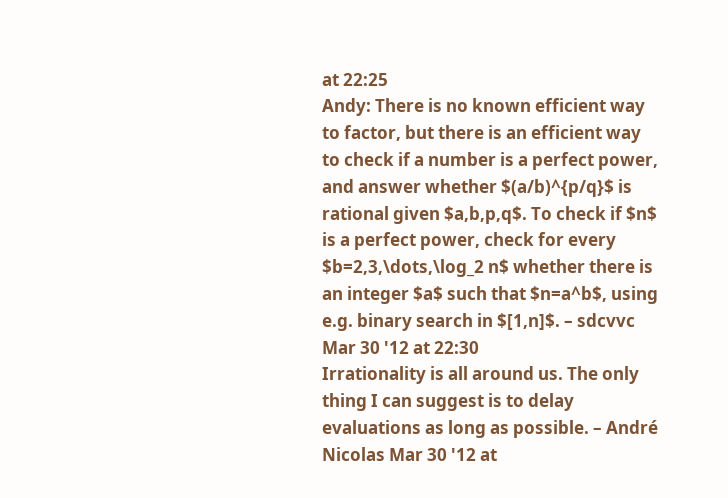at 22:25
Andy: There is no known efficient way to factor, but there is an efficient way to check if a number is a perfect power, and answer whether $(a/b)^{p/q}$ is rational given $a,b,p,q$. To check if $n$ is a perfect power, check for every $b=2,3,\dots,\log_2 n$ whether there is an integer $a$ such that $n=a^b$, using e.g. binary search in $[1,n]$. – sdcvvc Mar 30 '12 at 22:30
Irrationality is all around us. The only thing I can suggest is to delay evaluations as long as possible. – André Nicolas Mar 30 '12 at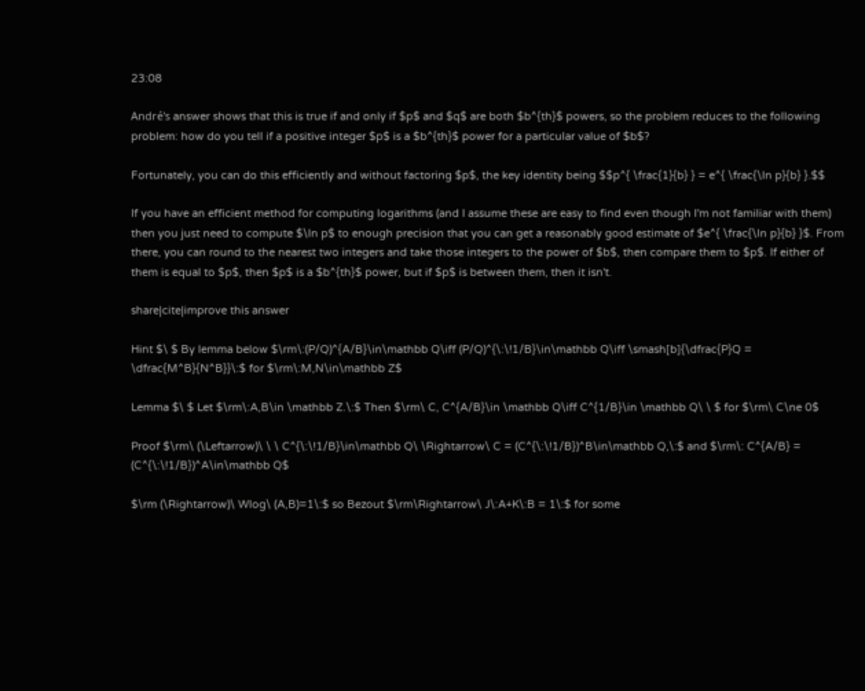23:08

André's answer shows that this is true if and only if $p$ and $q$ are both $b^{th}$ powers, so the problem reduces to the following problem: how do you tell if a positive integer $p$ is a $b^{th}$ power for a particular value of $b$?

Fortunately, you can do this efficiently and without factoring $p$, the key identity being $$p^{ \frac{1}{b} } = e^{ \frac{\ln p}{b} }.$$

If you have an efficient method for computing logarithms (and I assume these are easy to find even though I'm not familiar with them) then you just need to compute $\ln p$ to enough precision that you can get a reasonably good estimate of $e^{ \frac{\ln p}{b} }$. From there, you can round to the nearest two integers and take those integers to the power of $b$, then compare them to $p$. If either of them is equal to $p$, then $p$ is a $b^{th}$ power, but if $p$ is between them, then it isn't.

share|cite|improve this answer

Hint $\ $ By lemma below $\rm\:(P/Q)^{A/B}\in\mathbb Q\iff (P/Q)^{\:\!1/B}\in\mathbb Q\iff \smash[b]{\dfrac{P}Q = \dfrac{M^B}{N^B}}\:$ for $\rm\:M,N\in\mathbb Z$

Lemma $\ $ Let $\rm\:A,B\in \mathbb Z.\:$ Then $\rm\ C, C^{A/B}\in \mathbb Q\iff C^{1/B}\in \mathbb Q\ \ $ for $\rm\ C\ne 0$

Proof $\rm\ (\Leftarrow)\ \ \ C^{\:\!1/B}\in\mathbb Q\ \Rightarrow\ C = (C^{\:\!1/B})^B\in\mathbb Q,\:$ and $\rm\: C^{A/B} = (C^{\:\!1/B})^A\in\mathbb Q$

$\rm (\Rightarrow)\ Wlog\ (A,B)=1\:$ so Bezout $\rm\Rightarrow\ J\:A+K\:B = 1\:$ for some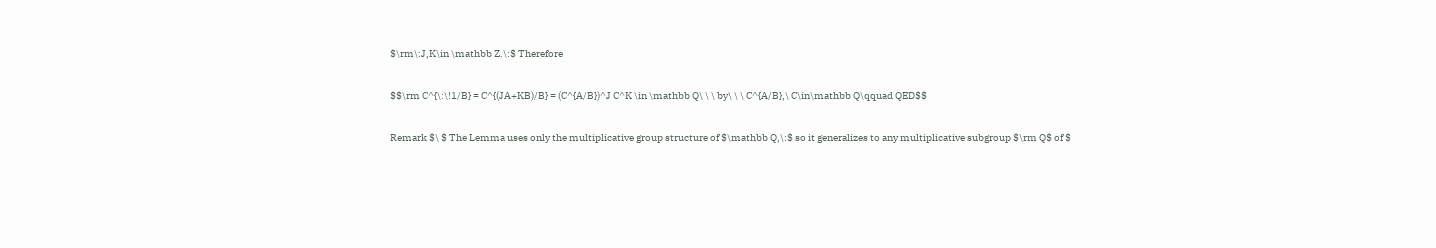$\rm\:J,K\in \mathbb Z.\:$ Therefore

$$\rm C^{\:\!1/B} = C^{(JA+KB)/B} = (C^{A/B})^J C^K \in \mathbb Q\ \ \ by\ \ \ C^{A/B},\ C\in\mathbb Q\qquad QED$$

Remark $\ $ The Lemma uses only the multiplicative group structure of $\mathbb Q,\:$ so it generalizes to any multiplicative subgroup $\rm Q$ of $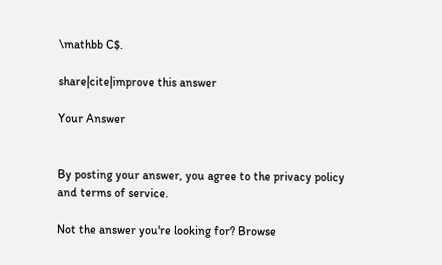\mathbb C$.

share|cite|improve this answer

Your Answer


By posting your answer, you agree to the privacy policy and terms of service.

Not the answer you're looking for? Browse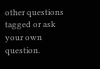other questions tagged or ask your own question.